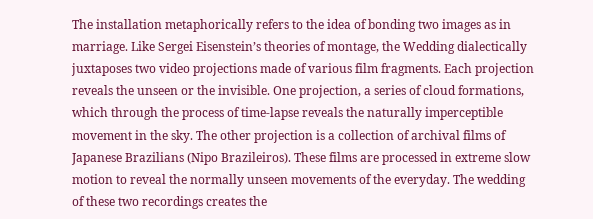The installation metaphorically refers to the idea of bonding two images as in marriage. Like Sergei Eisenstein’s theories of montage, the Wedding dialectically juxtaposes two video projections made of various film fragments. Each projection reveals the unseen or the invisible. One projection, a series of cloud formations, which through the process of time-lapse reveals the naturally imperceptible movement in the sky. The other projection is a collection of archival films of Japanese Brazilians (Nipo Brazileiros). These films are processed in extreme slow motion to reveal the normally unseen movements of the everyday. The wedding of these two recordings creates the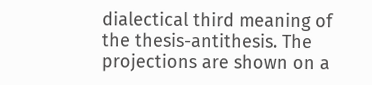dialectical third meaning of the thesis-antithesis. The projections are shown on a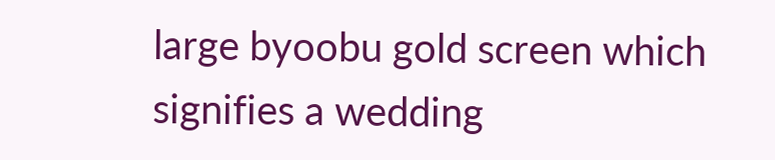large byoobu gold screen which signifies a wedding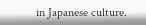in Japanese culture.